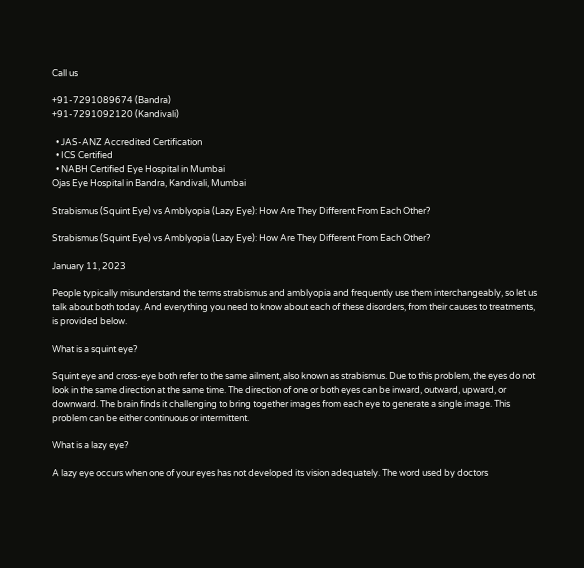Call us

+91-7291089674 (Bandra)
+91-7291092120 (Kandivali)

  • JAS-ANZ Accredited Certification
  • ICS Certified
  • NABH Certified Eye Hospital in Mumbai
Ojas Eye Hospital in Bandra, Kandivali, Mumbai

Strabismus (Squint Eye) vs Amblyopia (Lazy Eye): How Are They Different From Each Other?

Strabismus (Squint Eye) vs Amblyopia (Lazy Eye): How Are They Different From Each Other?

January 11, 2023

People typically misunderstand the terms strabismus and amblyopia and frequently use them interchangeably, so let us talk about both today. And everything you need to know about each of these disorders, from their causes to treatments, is provided below.

What is a squint eye?

Squint eye and cross-eye both refer to the same ailment, also known as strabismus. Due to this problem, the eyes do not look in the same direction at the same time. The direction of one or both eyes can be inward, outward, upward, or downward. The brain finds it challenging to bring together images from each eye to generate a single image. This problem can be either continuous or intermittent.

What is a lazy eye?

A lazy eye occurs when one of your eyes has not developed its vision adequately. The word used by doctors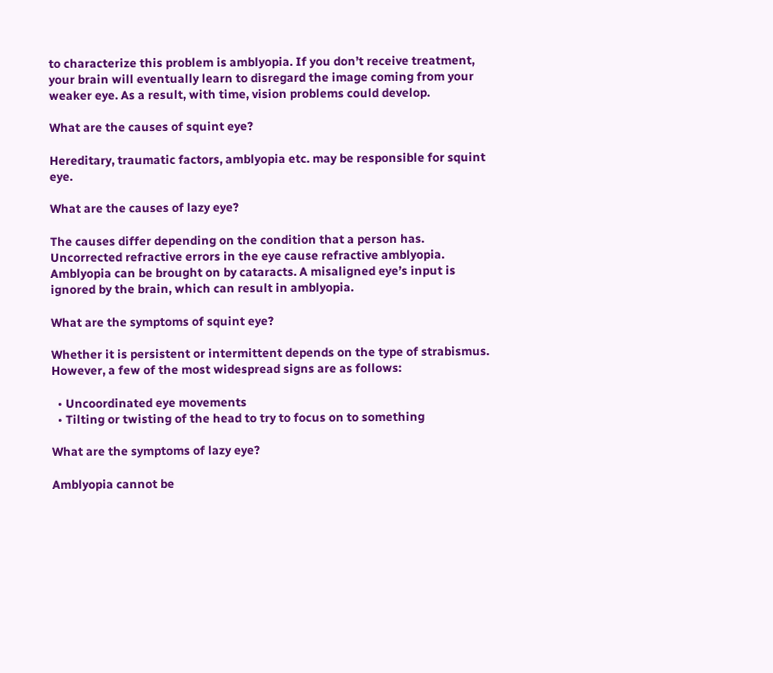to characterize this problem is amblyopia. If you don’t receive treatment, your brain will eventually learn to disregard the image coming from your weaker eye. As a result, with time, vision problems could develop.

What are the causes of squint eye?

Hereditary, traumatic factors, amblyopia etc. may be responsible for squint eye.

What are the causes of lazy eye?

The causes differ depending on the condition that a person has. Uncorrected refractive errors in the eye cause refractive amblyopia. Amblyopia can be brought on by cataracts. A misaligned eye’s input is ignored by the brain, which can result in amblyopia.

What are the symptoms of squint eye?

Whether it is persistent or intermittent depends on the type of strabismus. However, a few of the most widespread signs are as follows:

  • Uncoordinated eye movements
  • Tilting or twisting of the head to try to focus on to something

What are the symptoms of lazy eye?

Amblyopia cannot be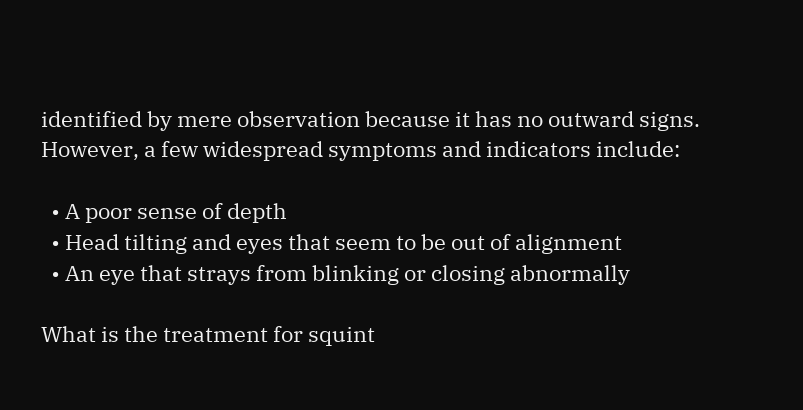identified by mere observation because it has no outward signs. However, a few widespread symptoms and indicators include:

  • A poor sense of depth
  • Head tilting and eyes that seem to be out of alignment
  • An eye that strays from blinking or closing abnormally

What is the treatment for squint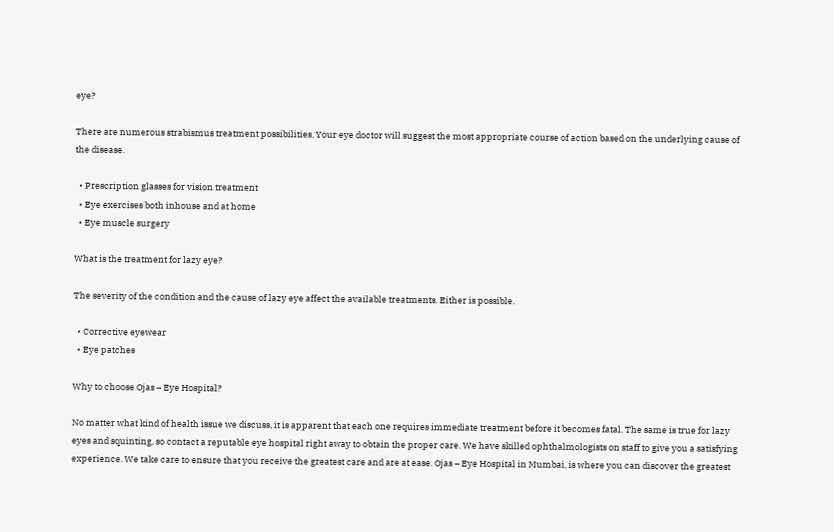eye?

There are numerous strabismus treatment possibilities. Your eye doctor will suggest the most appropriate course of action based on the underlying cause of the disease.

  • Prescription glasses for vision treatment
  • Eye exercises both inhouse and at home
  • Eye muscle surgery

What is the treatment for lazy eye?

The severity of the condition and the cause of lazy eye affect the available treatments. Either is possible.

  • Corrective eyewear
  • Eye patches

Why to choose Ojas – Eye Hospital?

No matter what kind of health issue we discuss, it is apparent that each one requires immediate treatment before it becomes fatal. The same is true for lazy eyes and squinting, so contact a reputable eye hospital right away to obtain the proper care. We have skilled ophthalmologists on staff to give you a satisfying experience. We take care to ensure that you receive the greatest care and are at ease. Ojas – Eye Hospital in Mumbai, is where you can discover the greatest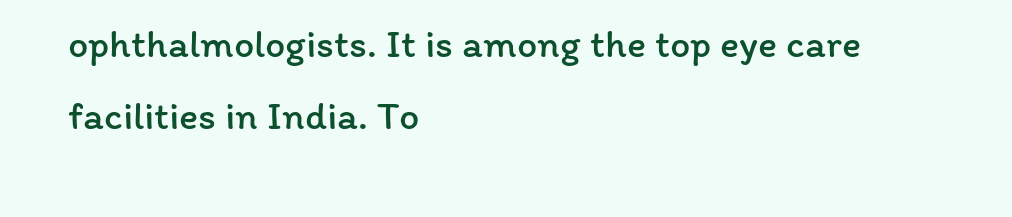ophthalmologists. It is among the top eye care facilities in India. To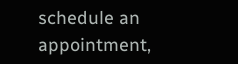schedule an appointment,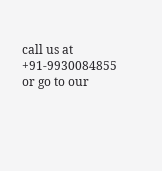call us at +91-9930084855 or go to our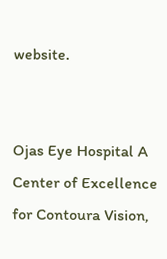website.


Ojas Eye Hospital A Center of Excellence for Contoura Vision,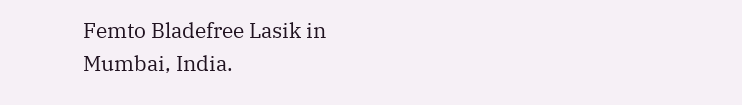Femto Bladefree Lasik in Mumbai, India.